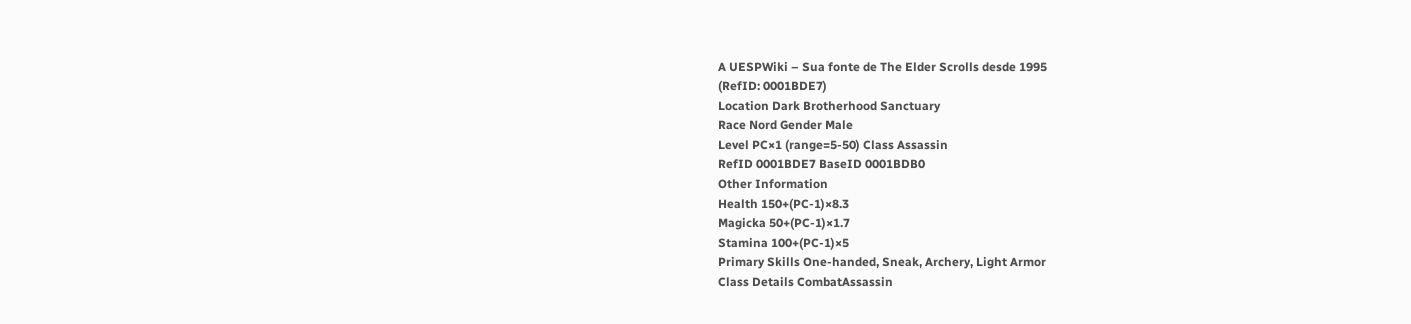A UESPWiki – Sua fonte de The Elder Scrolls desde 1995
(RefID: 0001BDE7)
Location Dark Brotherhood Sanctuary
Race Nord Gender Male
Level PC×1 (range=5-50) Class Assassin
RefID 0001BDE7 BaseID 0001BDB0
Other Information
Health 150+(PC-1)×8.3
Magicka 50+(PC-1)×1.7
Stamina 100+(PC-1)×5
Primary Skills One-handed, Sneak, Archery, Light Armor
Class Details CombatAssassin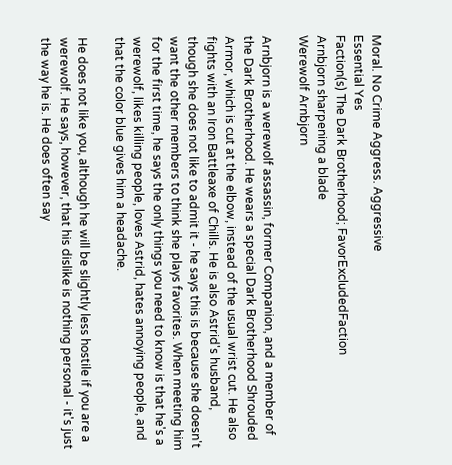Moral. No Crime Aggress. Aggressive
Essential Yes
Faction(s) The Dark Brotherhood; FavorExcludedFaction
Arnbjorn sharpening a blade
Werewolf Arnbjorn

Arnbjorn is a werewolf assassin, former Companion, and a member of the Dark Brotherhood. He wears a special Dark Brotherhood Shrouded Armor, which is cut at the elbow, instead of the usual wrist cut. He also fights with an Iron Battleaxe of Chills. He is also Astrid's husband, though she does not like to admit it - he says this is because she doesn't want the other members to think she plays favorites. When meeting him for the first time, he says the only things you need to know is that he's a werewolf, likes killing people, loves Astrid, hates annoying people, and that the color blue gives him a headache.

He does not like you, although he will be slightly less hostile if you are a werewolf. He says, however, that his dislike is nothing personal - it's just the way he is. He does often say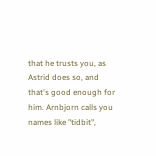that he trusts you, as Astrid does so, and that's good enough for him. Arnbjorn calls you names like "tidbit",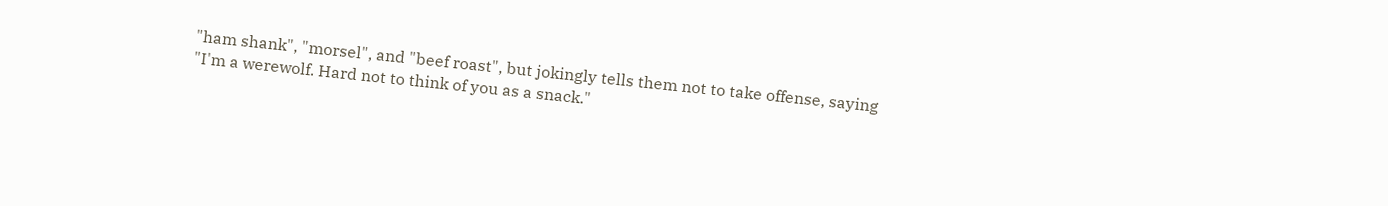"ham shank", "morsel", and "beef roast", but jokingly tells them not to take offense, saying "I'm a werewolf. Hard not to think of you as a snack."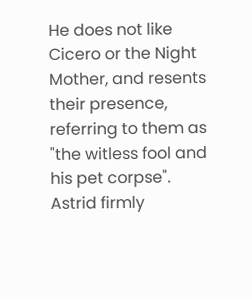He does not like Cicero or the Night Mother, and resents their presence, referring to them as "the witless fool and his pet corpse". Astrid firmly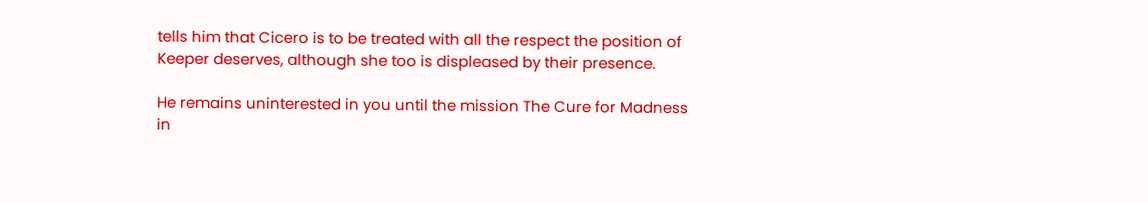tells him that Cicero is to be treated with all the respect the position of Keeper deserves, although she too is displeased by their presence.

He remains uninterested in you until the mission The Cure for Madness in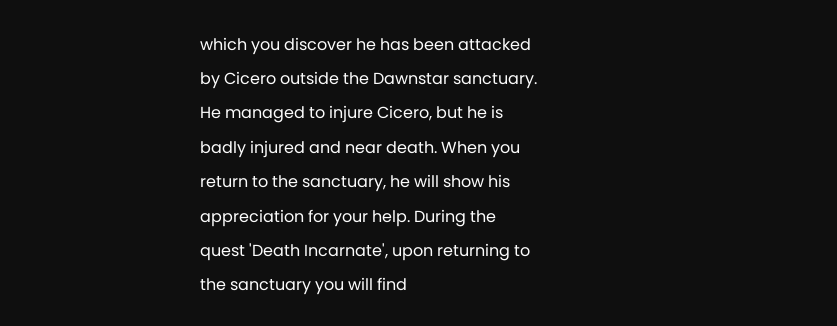which you discover he has been attacked by Cicero outside the Dawnstar sanctuary. He managed to injure Cicero, but he is badly injured and near death. When you return to the sanctuary, he will show his appreciation for your help. During the quest 'Death Incarnate', upon returning to the sanctuary you will find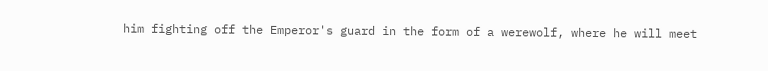him fighting off the Emperor's guard in the form of a werewolf, where he will meet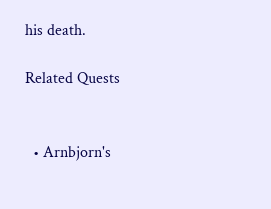his death.

Related Quests


  • Arnbjorn's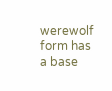werewolf form has a base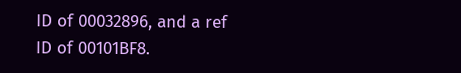ID of 00032896, and a ref ID of 00101BF8.